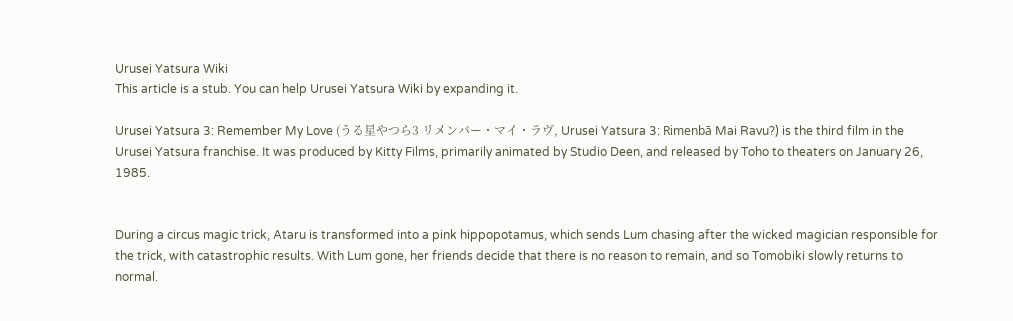Urusei Yatsura Wiki
This article is a stub. You can help Urusei Yatsura Wiki by expanding it.

Urusei Yatsura 3: Remember My Love (うる星やつら3 リメンバー・マイ・ラヴ, Urusei Yatsura 3: Rimenbā Mai Ravu?) is the third film in the Urusei Yatsura franchise. It was produced by Kitty Films, primarily animated by Studio Deen, and released by Toho to theaters on January 26, 1985.


During a circus magic trick, Ataru is transformed into a pink hippopotamus, which sends Lum chasing after the wicked magician responsible for the trick, with catastrophic results. With Lum gone, her friends decide that there is no reason to remain, and so Tomobiki slowly returns to normal.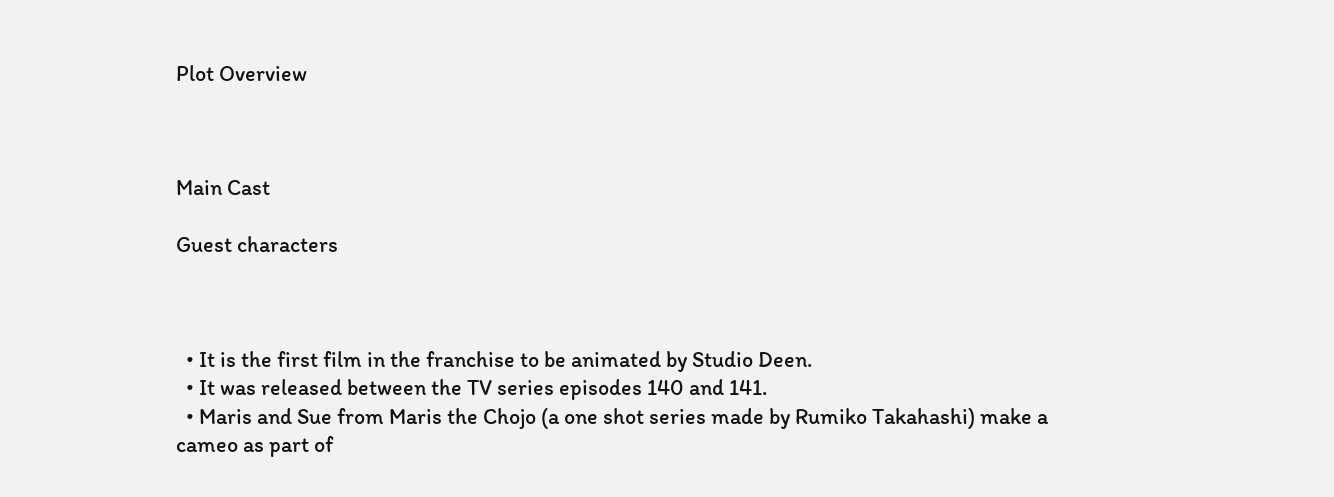Plot Overview



Main Cast

Guest characters



  • It is the first film in the franchise to be animated by Studio Deen.
  • It was released between the TV series episodes 140 and 141.
  • Maris and Sue from Maris the Chojo (a one shot series made by Rumiko Takahashi) make a cameo as part of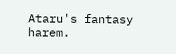Ataru's fantasy harem.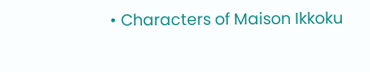• Characters of Maison Ikkoku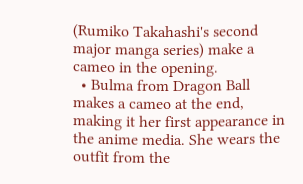(Rumiko Takahashi's second major manga series) make a cameo in the opening.
  • Bulma from Dragon Ball makes a cameo at the end, making it her first appearance in the anime media. She wears the outfit from the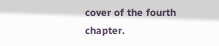cover of the fourth chapter.